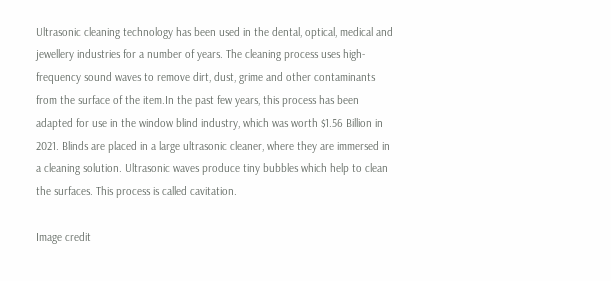Ultrasonic cleaning technology has been used in the dental, optical, medical and jewellery industries for a number of years. The cleaning process uses high-frequency sound waves to remove dirt, dust, grime and other contaminants from the surface of the item.In the past few years, this process has been adapted for use in the window blind industry, which was worth $1.56 Billion in 2021. Blinds are placed in a large ultrasonic cleaner, where they are immersed in a cleaning solution. Ultrasonic waves produce tiny bubbles which help to clean the surfaces. This process is called cavitation.

Image credit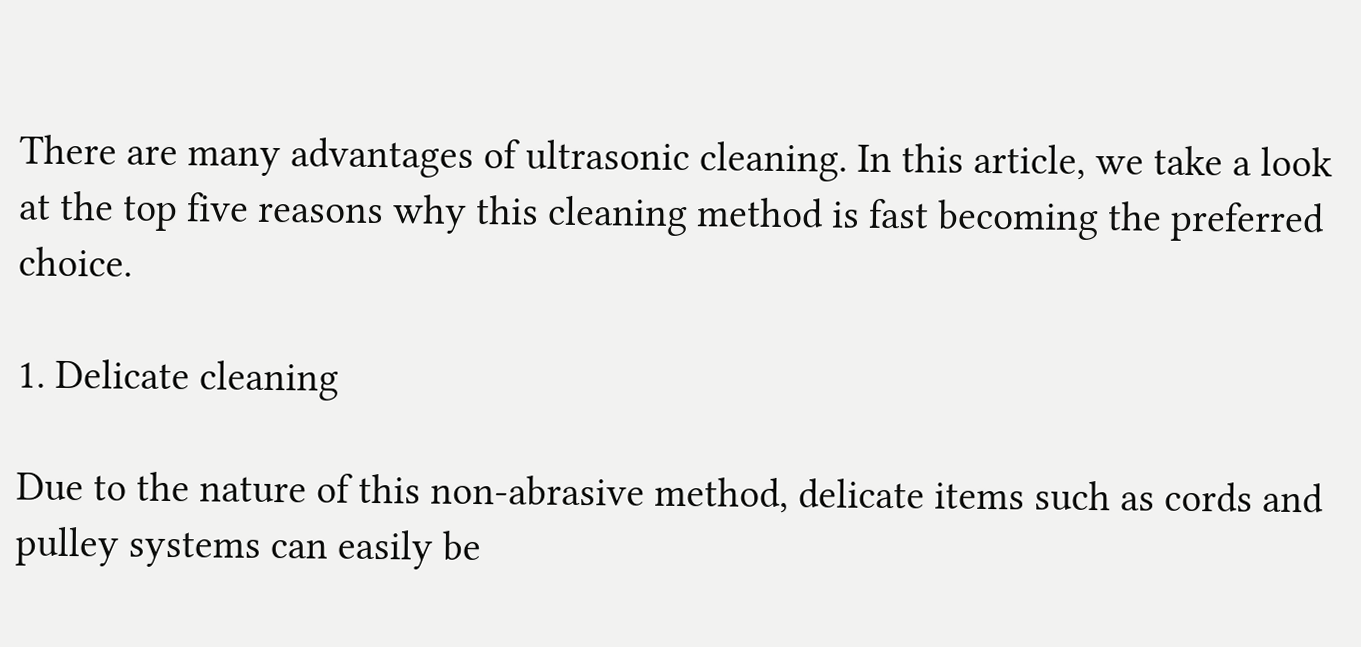There are many advantages of ultrasonic cleaning. In this article, we take a look at the top five reasons why this cleaning method is fast becoming the preferred choice.

1. Delicate cleaning

Due to the nature of this non-abrasive method, delicate items such as cords and pulley systems can easily be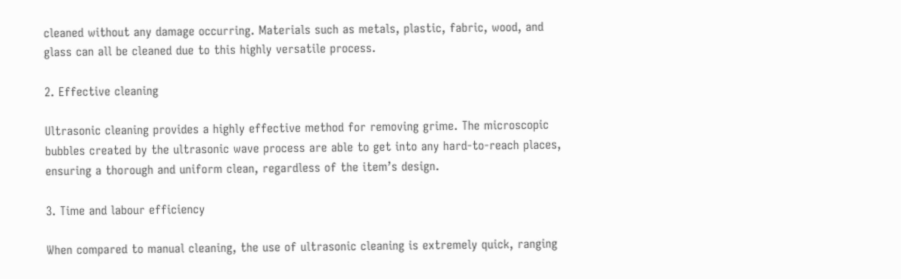cleaned without any damage occurring. Materials such as metals, plastic, fabric, wood, and glass can all be cleaned due to this highly versatile process.

2. Effective cleaning

Ultrasonic cleaning provides a highly effective method for removing grime. The microscopic bubbles created by the ultrasonic wave process are able to get into any hard-to-reach places, ensuring a thorough and uniform clean, regardless of the item’s design.

3. Time and labour efficiency

When compared to manual cleaning, the use of ultrasonic cleaning is extremely quick, ranging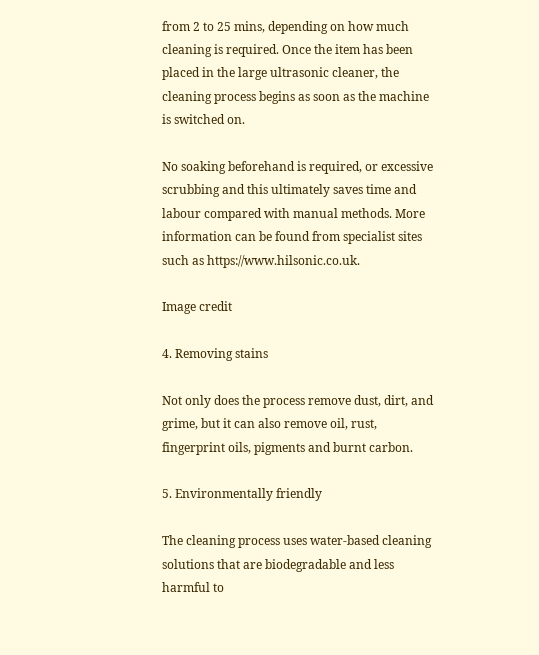from 2 to 25 mins, depending on how much cleaning is required. Once the item has been placed in the large ultrasonic cleaner, the cleaning process begins as soon as the machine is switched on.

No soaking beforehand is required, or excessive scrubbing and this ultimately saves time and labour compared with manual methods. More information can be found from specialist sites such as https://www.hilsonic.co.uk.

Image credit

4. Removing stains

Not only does the process remove dust, dirt, and grime, but it can also remove oil, rust, fingerprint oils, pigments and burnt carbon.

5. Environmentally friendly

The cleaning process uses water-based cleaning solutions that are biodegradable and less harmful to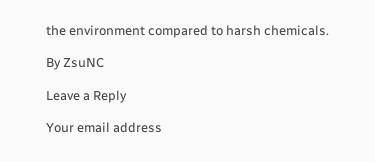the environment compared to harsh chemicals.

By ZsuNC

Leave a Reply

Your email address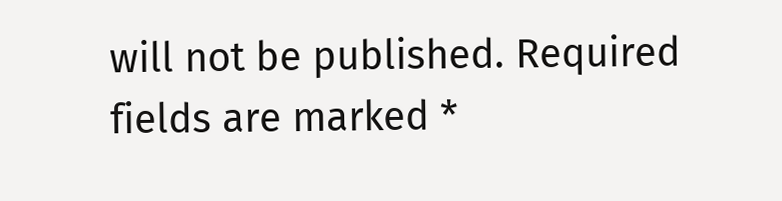will not be published. Required fields are marked *